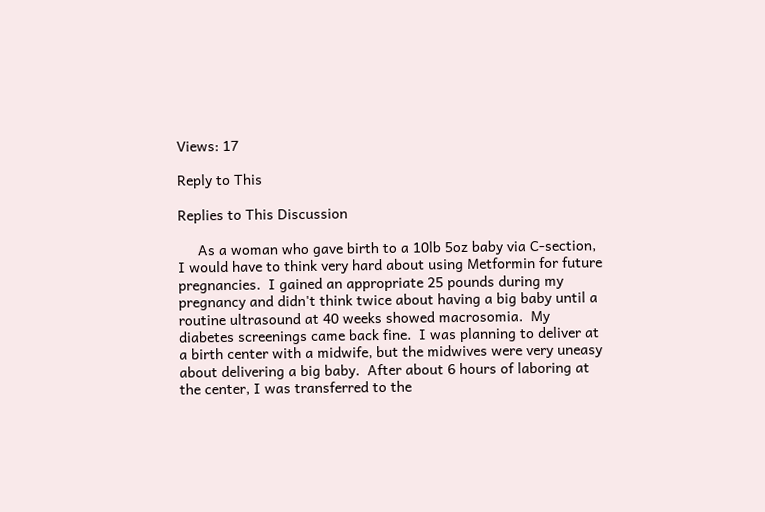Views: 17

Reply to This

Replies to This Discussion

     As a woman who gave birth to a 10lb 5oz baby via C-section, I would have to think very hard about using Metformin for future pregnancies.  I gained an appropriate 25 pounds during my pregnancy and didn't think twice about having a big baby until a routine ultrasound at 40 weeks showed macrosomia.  My diabetes screenings came back fine.  I was planning to deliver at a birth center with a midwife, but the midwives were very uneasy about delivering a big baby.  After about 6 hours of laboring at the center, I was transferred to the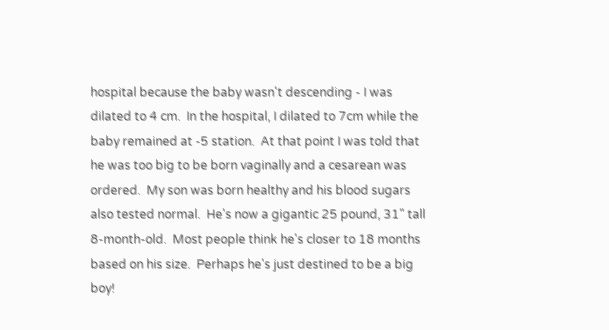hospital because the baby wasn't descending - I was dilated to 4 cm.  In the hospital, I dilated to 7cm while the baby remained at -5 station.  At that point I was told that he was too big to be born vaginally and a cesarean was ordered.  My son was born healthy and his blood sugars also tested normal.  He's now a gigantic 25 pound, 31" tall 8-month-old.  Most people think he's closer to 18 months based on his size.  Perhaps he's just destined to be a big boy!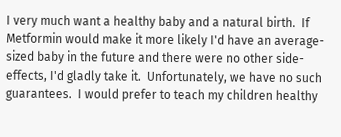I very much want a healthy baby and a natural birth.  If Metformin would make it more likely I'd have an average-sized baby in the future and there were no other side-effects, I'd gladly take it.  Unfortunately, we have no such guarantees.  I would prefer to teach my children healthy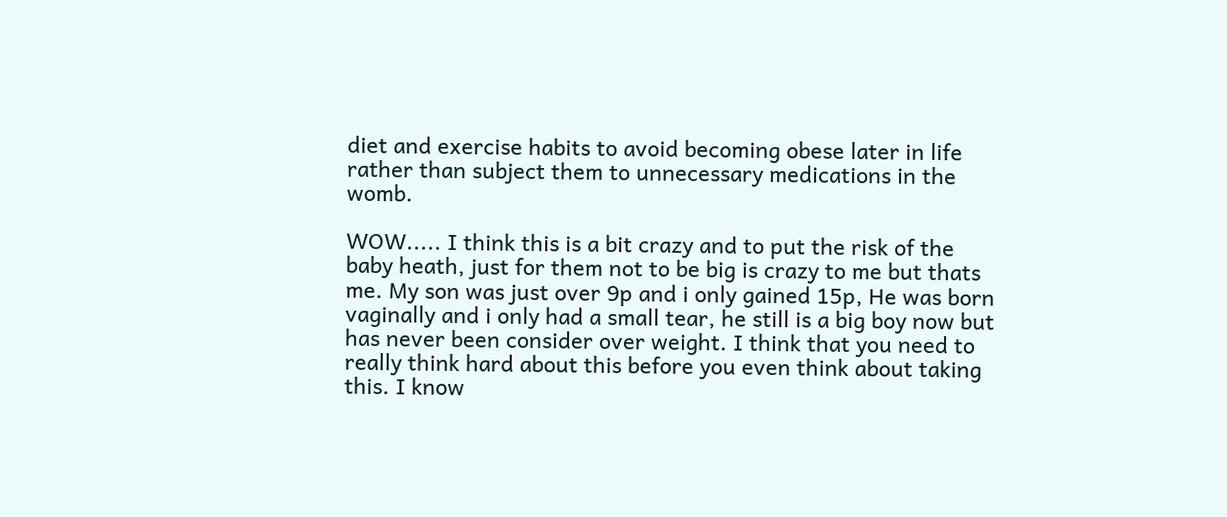diet and exercise habits to avoid becoming obese later in life rather than subject them to unnecessary medications in the womb.

WOW..... I think this is a bit crazy and to put the risk of the baby heath, just for them not to be big is crazy to me but thats me. My son was just over 9p and i only gained 15p, He was born vaginally and i only had a small tear, he still is a big boy now but has never been consider over weight. I think that you need to really think hard about this before you even think about taking this. I know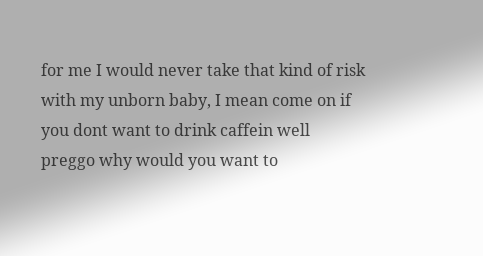for me I would never take that kind of risk with my unborn baby, I mean come on if you dont want to drink caffein well preggo why would you want to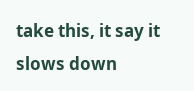take this, it say it slows down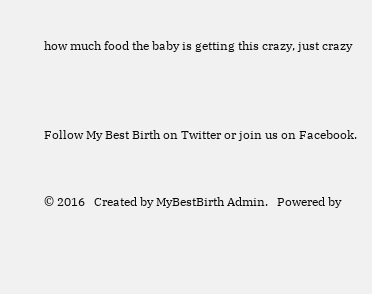how much food the baby is getting this crazy, just crazy



Follow My Best Birth on Twitter or join us on Facebook.


© 2016   Created by MyBestBirth Admin.   Powered by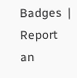Badges  |  Report an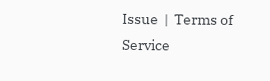Issue  |  Terms of Service